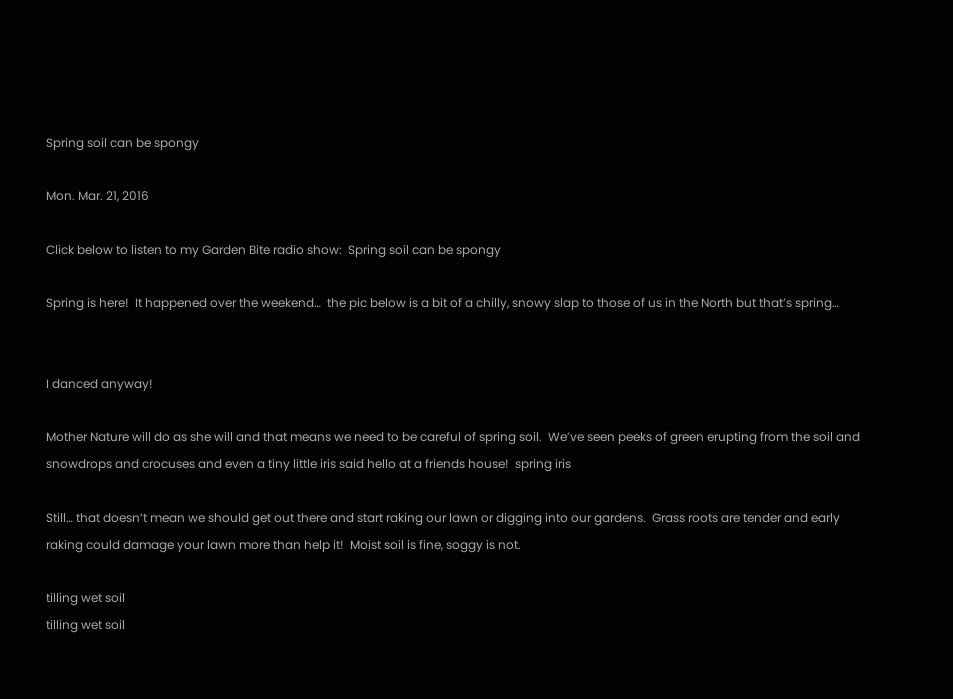Spring soil can be spongy

Mon. Mar. 21, 2016

Click below to listen to my Garden Bite radio show:  Spring soil can be spongy

Spring is here!  It happened over the weekend…  the pic below is a bit of a chilly, snowy slap to those of us in the North but that’s spring…


I danced anyway!

Mother Nature will do as she will and that means we need to be careful of spring soil.  We’ve seen peeks of green erupting from the soil and snowdrops and crocuses and even a tiny little iris said hello at a friends house!  spring iris

Still… that doesn’t mean we should get out there and start raking our lawn or digging into our gardens.  Grass roots are tender and early raking could damage your lawn more than help it!  Moist soil is fine, soggy is not.

tilling wet soil
tilling wet soil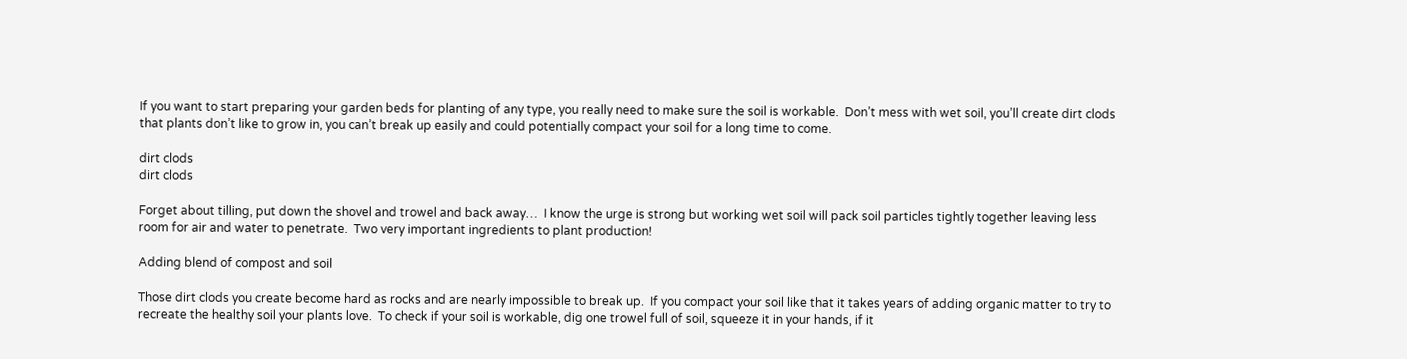If you want to start preparing your garden beds for planting of any type, you really need to make sure the soil is workable.  Don’t mess with wet soil, you’ll create dirt clods that plants don’t like to grow in, you can’t break up easily and could potentially compact your soil for a long time to come.

dirt clods
dirt clods

Forget about tilling, put down the shovel and trowel and back away…  I know the urge is strong but working wet soil will pack soil particles tightly together leaving less room for air and water to penetrate.  Two very important ingredients to plant production!

Adding blend of compost and soil

Those dirt clods you create become hard as rocks and are nearly impossible to break up.  If you compact your soil like that it takes years of adding organic matter to try to recreate the healthy soil your plants love.  To check if your soil is workable, dig one trowel full of soil, squeeze it in your hands, if it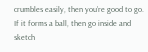crumbles easily, then you’re good to go.  If it forms a ball, then go inside and sketch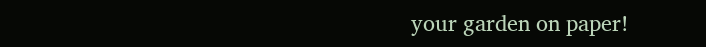your garden on paper!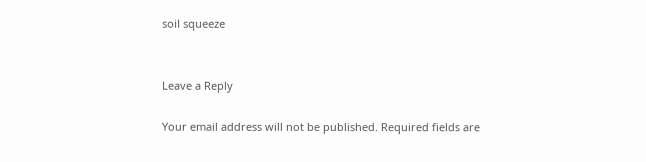soil squeeze


Leave a Reply

Your email address will not be published. Required fields are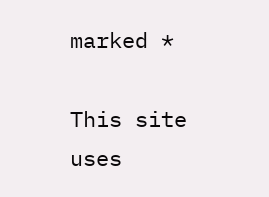marked *

This site uses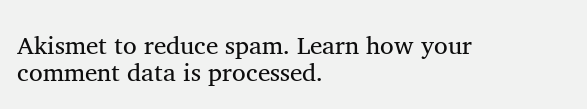Akismet to reduce spam. Learn how your comment data is processed.